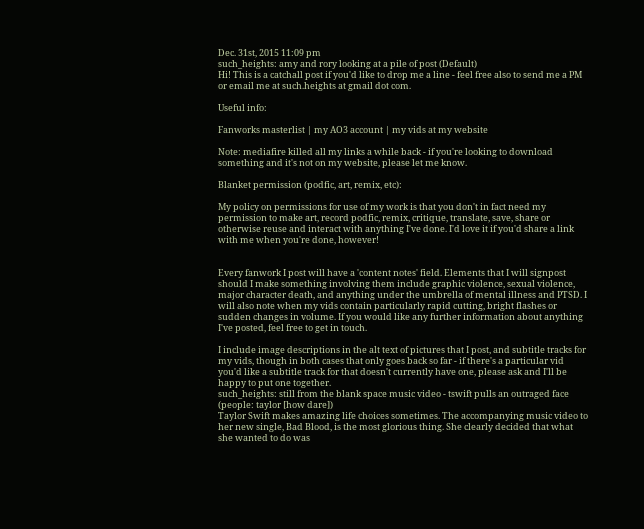Dec. 31st, 2015 11:09 pm
such_heights: amy and rory looking at a pile of post (Default)
Hi! This is a catchall post if you'd like to drop me a line - feel free also to send me a PM or email me at such.heights at gmail dot com.

Useful info:

Fanworks masterlist | my AO3 account | my vids at my website

Note: mediafire killed all my links a while back - if you're looking to download something and it's not on my website, please let me know.

Blanket permission (podfic, art, remix, etc):

My policy on permissions for use of my work is that you don't in fact need my permission to make art, record podfic, remix, critique, translate, save, share or otherwise reuse and interact with anything I've done. I'd love it if you'd share a link with me when you're done, however!


Every fanwork I post will have a 'content notes' field. Elements that I will signpost should I make something involving them include graphic violence, sexual violence, major character death, and anything under the umbrella of mental illness and PTSD. I will also note when my vids contain particularly rapid cutting, bright flashes or sudden changes in volume. If you would like any further information about anything I've posted, feel free to get in touch.

I include image descriptions in the alt text of pictures that I post, and subtitle tracks for my vids, though in both cases that only goes back so far - if there's a particular vid you'd like a subtitle track for that doesn't currently have one, please ask and I'll be happy to put one together.
such_heights: still from the blank space music video - tswift pulls an outraged face (people: taylor [how dare])
Taylor Swift makes amazing life choices sometimes. The accompanying music video to her new single, Bad Blood, is the most glorious thing. She clearly decided that what she wanted to do was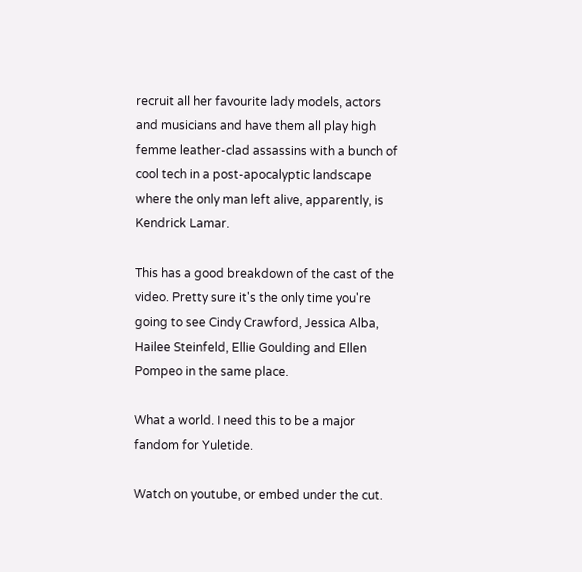recruit all her favourite lady models, actors and musicians and have them all play high femme leather-clad assassins with a bunch of cool tech in a post-apocalyptic landscape where the only man left alive, apparently, is Kendrick Lamar.

This has a good breakdown of the cast of the video. Pretty sure it's the only time you're going to see Cindy Crawford, Jessica Alba, Hailee Steinfeld, Ellie Goulding and Ellen Pompeo in the same place.

What a world. I need this to be a major fandom for Yuletide.

Watch on youtube, or embed under the cut.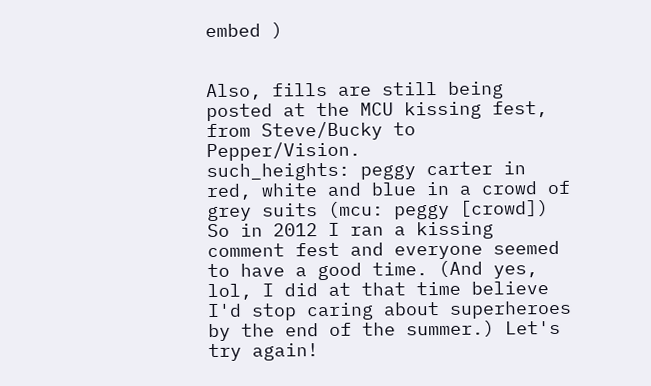embed )


Also, fills are still being posted at the MCU kissing fest, from Steve/Bucky to Pepper/Vision.
such_heights: peggy carter in red, white and blue in a crowd of grey suits (mcu: peggy [crowd])
So in 2012 I ran a kissing comment fest and everyone seemed to have a good time. (And yes, lol, I did at that time believe I'd stop caring about superheroes by the end of the summer.) Let's try again!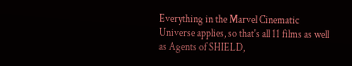Everything in the Marvel Cinematic Universe applies, so that's all 11 films as well as Agents of SHIELD,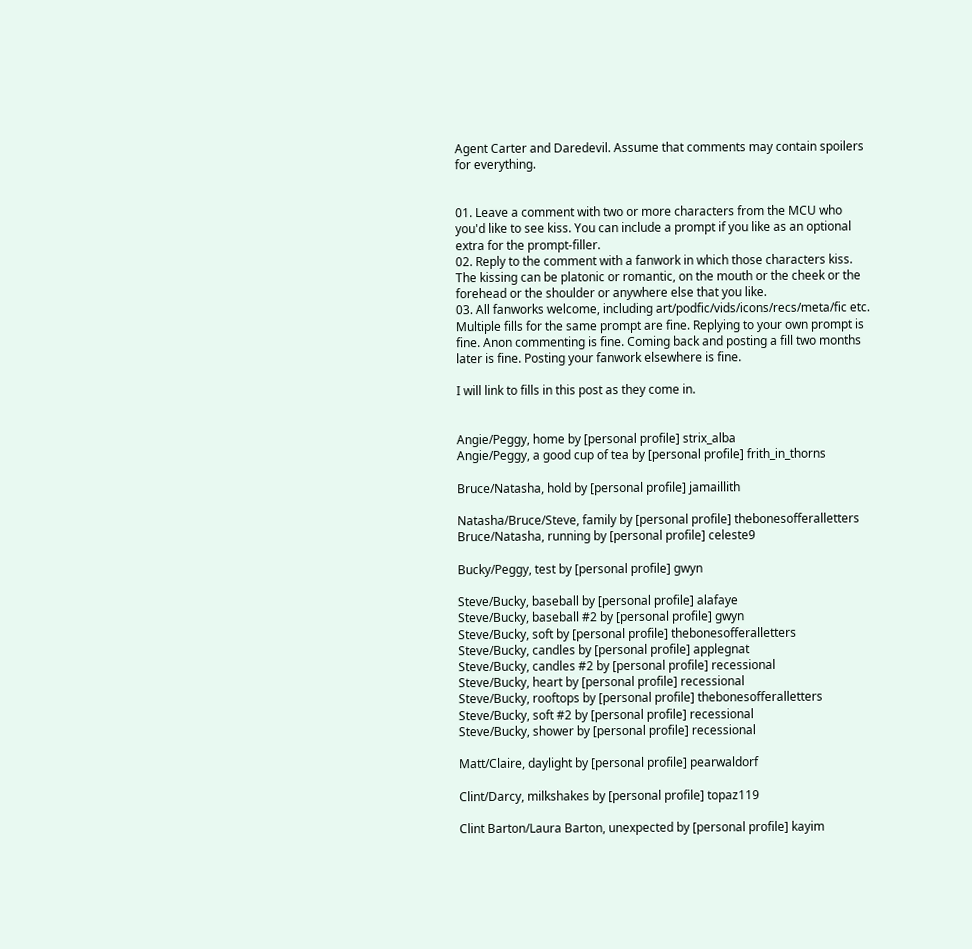Agent Carter and Daredevil. Assume that comments may contain spoilers for everything.


01. Leave a comment with two or more characters from the MCU who you'd like to see kiss. You can include a prompt if you like as an optional extra for the prompt-filler.
02. Reply to the comment with a fanwork in which those characters kiss. The kissing can be platonic or romantic, on the mouth or the cheek or the forehead or the shoulder or anywhere else that you like.
03. All fanworks welcome, including art/podfic/vids/icons/recs/meta/fic etc. Multiple fills for the same prompt are fine. Replying to your own prompt is fine. Anon commenting is fine. Coming back and posting a fill two months later is fine. Posting your fanwork elsewhere is fine.

I will link to fills in this post as they come in.


Angie/Peggy, home by [personal profile] strix_alba
Angie/Peggy, a good cup of tea by [personal profile] frith_in_thorns

Bruce/Natasha, hold by [personal profile] jamaillith

Natasha/Bruce/Steve, family by [personal profile] thebonesofferalletters
Bruce/Natasha, running by [personal profile] celeste9

Bucky/Peggy, test by [personal profile] gwyn

Steve/Bucky, baseball by [personal profile] alafaye
Steve/Bucky, baseball #2 by [personal profile] gwyn
Steve/Bucky, soft by [personal profile] thebonesofferalletters
Steve/Bucky, candles by [personal profile] applegnat
Steve/Bucky, candles #2 by [personal profile] recessional
Steve/Bucky, heart by [personal profile] recessional
Steve/Bucky, rooftops by [personal profile] thebonesofferalletters
Steve/Bucky, soft #2 by [personal profile] recessional
Steve/Bucky, shower by [personal profile] recessional

Matt/Claire, daylight by [personal profile] pearwaldorf

Clint/Darcy, milkshakes by [personal profile] topaz119

Clint Barton/Laura Barton, unexpected by [personal profile] kayim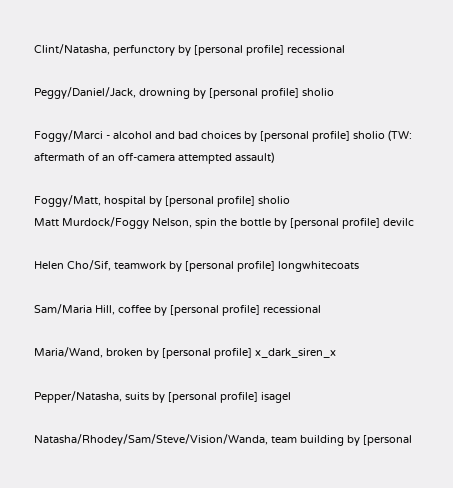Clint/Natasha, perfunctory by [personal profile] recessional

Peggy/Daniel/Jack, drowning by [personal profile] sholio

Foggy/Marci - alcohol and bad choices by [personal profile] sholio (TW: aftermath of an off-camera attempted assault)

Foggy/Matt, hospital by [personal profile] sholio
Matt Murdock/Foggy Nelson, spin the bottle by [personal profile] devilc

Helen Cho/Sif, teamwork by [personal profile] longwhitecoats

Sam/Maria Hill, coffee by [personal profile] recessional

Maria/Wand, broken by [personal profile] x_dark_siren_x

Pepper/Natasha, suits by [personal profile] isagel

Natasha/Rhodey/Sam/Steve/Vision/Wanda, team building by [personal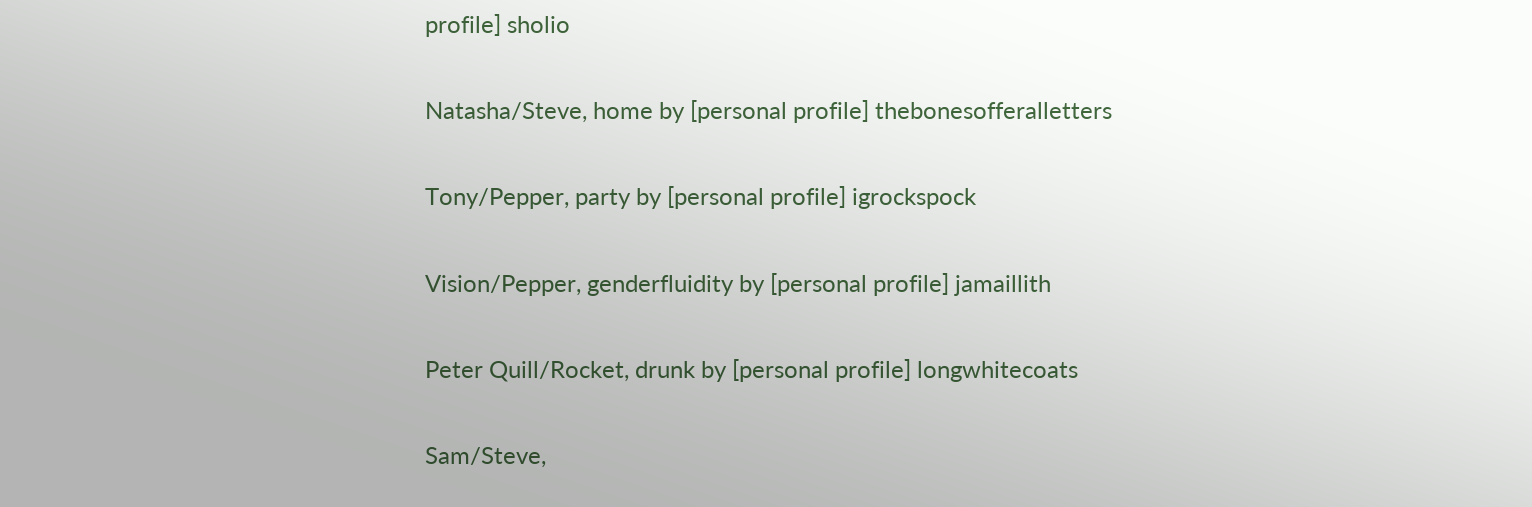profile] sholio

Natasha/Steve, home by [personal profile] thebonesofferalletters

Tony/Pepper, party by [personal profile] igrockspock

Vision/Pepper, genderfluidity by [personal profile] jamaillith

Peter Quill/Rocket, drunk by [personal profile] longwhitecoats

Sam/Steve,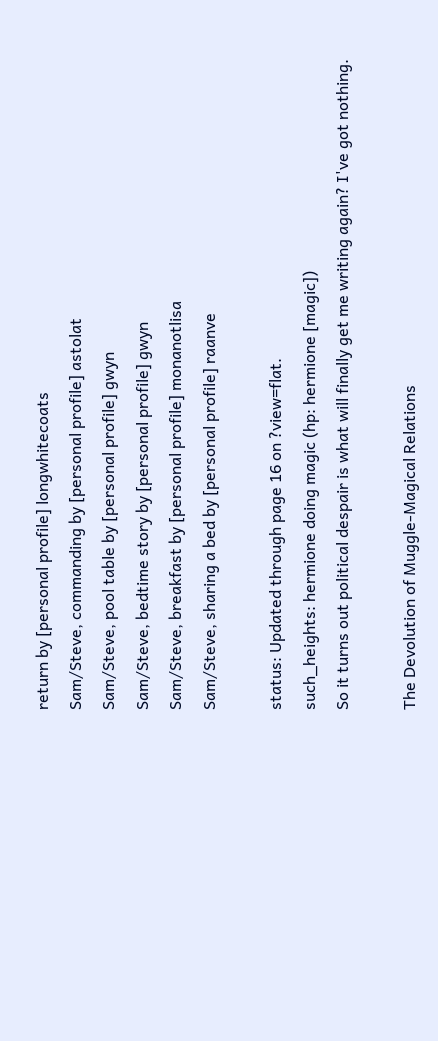return by [personal profile] longwhitecoats
Sam/Steve, commanding by [personal profile] astolat
Sam/Steve, pool table by [personal profile] gwyn
Sam/Steve, bedtime story by [personal profile] gwyn
Sam/Steve, breakfast by [personal profile] monanotlisa
Sam/Steve, sharing a bed by [personal profile] raanve

status: Updated through page 16 on ?view=flat.
such_heights: hermione doing magic (hp: hermione [magic])
So it turns out political despair is what will finally get me writing again? I've got nothing.

The Devolution of Muggle-Magical Relations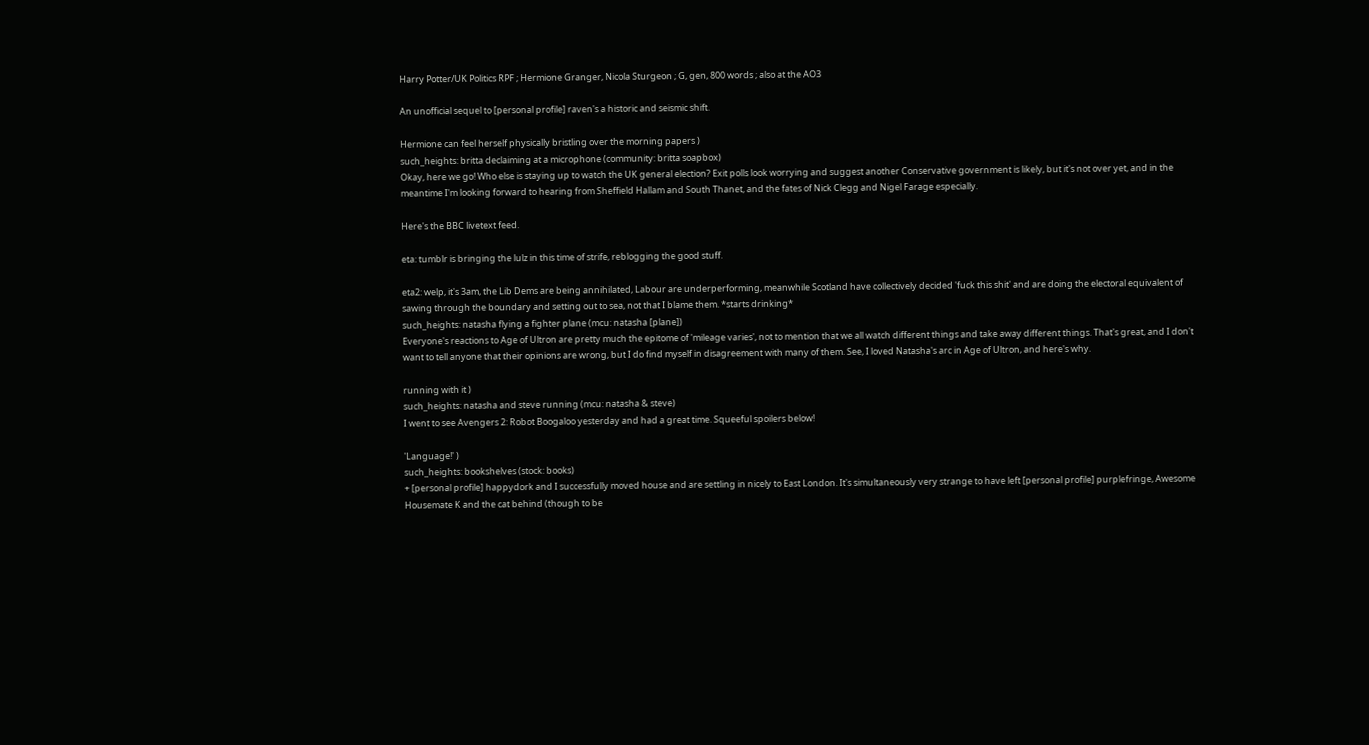Harry Potter/UK Politics RPF ; Hermione Granger, Nicola Sturgeon ; G, gen, 800 words ; also at the AO3

An unofficial sequel to [personal profile] raven's a historic and seismic shift.

Hermione can feel herself physically bristling over the morning papers )
such_heights: britta declaiming at a microphone (community: britta soapbox)
Okay, here we go! Who else is staying up to watch the UK general election? Exit polls look worrying and suggest another Conservative government is likely, but it's not over yet, and in the meantime I'm looking forward to hearing from Sheffield Hallam and South Thanet, and the fates of Nick Clegg and Nigel Farage especially.

Here's the BBC livetext feed.

eta: tumblr is bringing the lulz in this time of strife, reblogging the good stuff.

eta2: welp, it's 3am, the Lib Dems are being annihilated, Labour are underperforming, meanwhile Scotland have collectively decided 'fuck this shit' and are doing the electoral equivalent of sawing through the boundary and setting out to sea, not that I blame them. *starts drinking*
such_heights: natasha flying a fighter plane (mcu: natasha [plane])
Everyone's reactions to Age of Ultron are pretty much the epitome of 'mileage varies', not to mention that we all watch different things and take away different things. That's great, and I don't want to tell anyone that their opinions are wrong, but I do find myself in disagreement with many of them. See, I loved Natasha's arc in Age of Ultron, and here's why.

running with it )
such_heights: natasha and steve running (mcu: natasha & steve)
I went to see Avengers 2: Robot Boogaloo yesterday and had a great time. Squeeful spoilers below!

'Language!' )
such_heights: bookshelves (stock: books)
+ [personal profile] happydork and I successfully moved house and are settling in nicely to East London. It's simultaneously very strange to have left [personal profile] purplefringe, Awesome Housemate K and the cat behind (though to be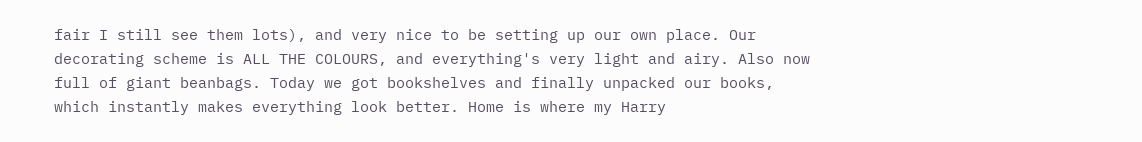fair I still see them lots), and very nice to be setting up our own place. Our decorating scheme is ALL THE COLOURS, and everything's very light and airy. Also now full of giant beanbags. Today we got bookshelves and finally unpacked our books, which instantly makes everything look better. Home is where my Harry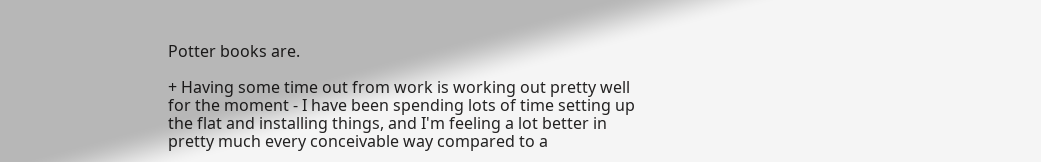Potter books are.

+ Having some time out from work is working out pretty well for the moment - I have been spending lots of time setting up the flat and installing things, and I'm feeling a lot better in pretty much every conceivable way compared to a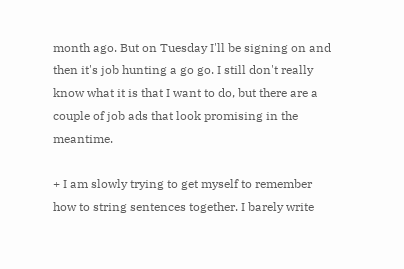month ago. But on Tuesday I'll be signing on and then it's job hunting a go go. I still don't really know what it is that I want to do, but there are a couple of job ads that look promising in the meantime.

+ I am slowly trying to get myself to remember how to string sentences together. I barely write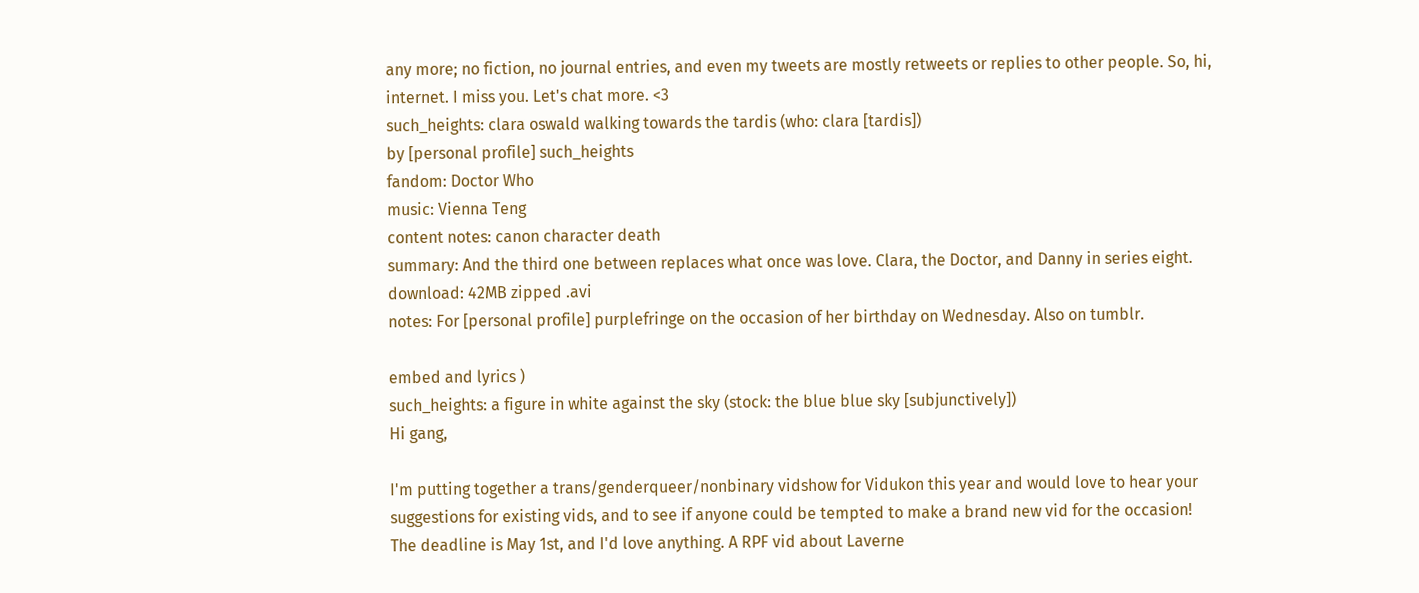any more; no fiction, no journal entries, and even my tweets are mostly retweets or replies to other people. So, hi, internet. I miss you. Let's chat more. <3
such_heights: clara oswald walking towards the tardis (who: clara [tardis])
by [personal profile] such_heights
fandom: Doctor Who
music: Vienna Teng
content notes: canon character death
summary: And the third one between replaces what once was love. Clara, the Doctor, and Danny in series eight.
download: 42MB zipped .avi
notes: For [personal profile] purplefringe on the occasion of her birthday on Wednesday. Also on tumblr.

embed and lyrics )
such_heights: a figure in white against the sky (stock: the blue blue sky [subjunctively])
Hi gang,

I'm putting together a trans/genderqueer/nonbinary vidshow for Vidukon this year and would love to hear your suggestions for existing vids, and to see if anyone could be tempted to make a brand new vid for the occasion! The deadline is May 1st, and I'd love anything. A RPF vid about Laverne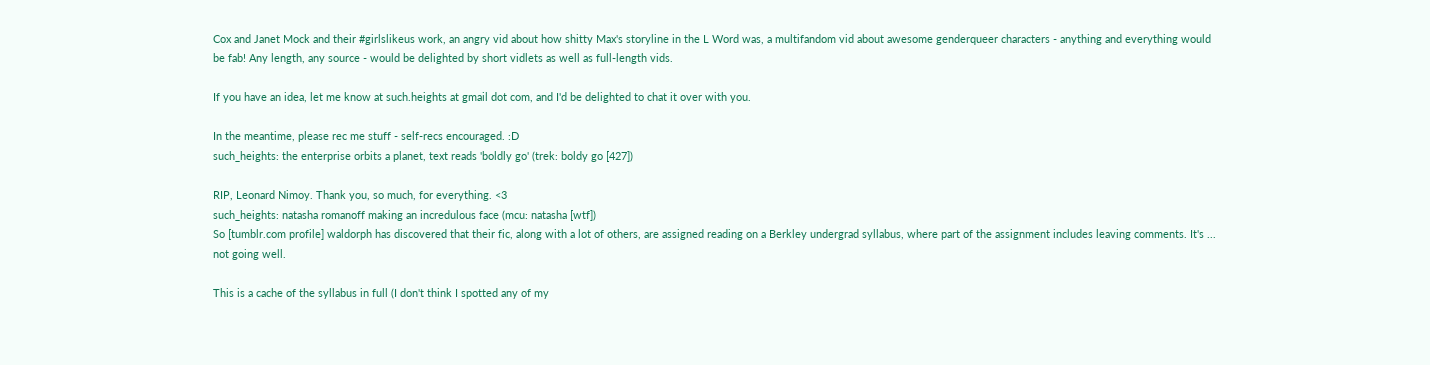Cox and Janet Mock and their #girlslikeus work, an angry vid about how shitty Max's storyline in the L Word was, a multifandom vid about awesome genderqueer characters - anything and everything would be fab! Any length, any source - would be delighted by short vidlets as well as full-length vids.

If you have an idea, let me know at such.heights at gmail dot com, and I'd be delighted to chat it over with you.

In the meantime, please rec me stuff - self-recs encouraged. :D
such_heights: the enterprise orbits a planet, text reads 'boldly go' (trek: boldy go [427])

RIP, Leonard Nimoy. Thank you, so much, for everything. <3
such_heights: natasha romanoff making an incredulous face (mcu: natasha [wtf])
So [tumblr.com profile] waldorph has discovered that their fic, along with a lot of others, are assigned reading on a Berkley undergrad syllabus, where part of the assignment includes leaving comments. It's ... not going well.

This is a cache of the syllabus in full (I don't think I spotted any of my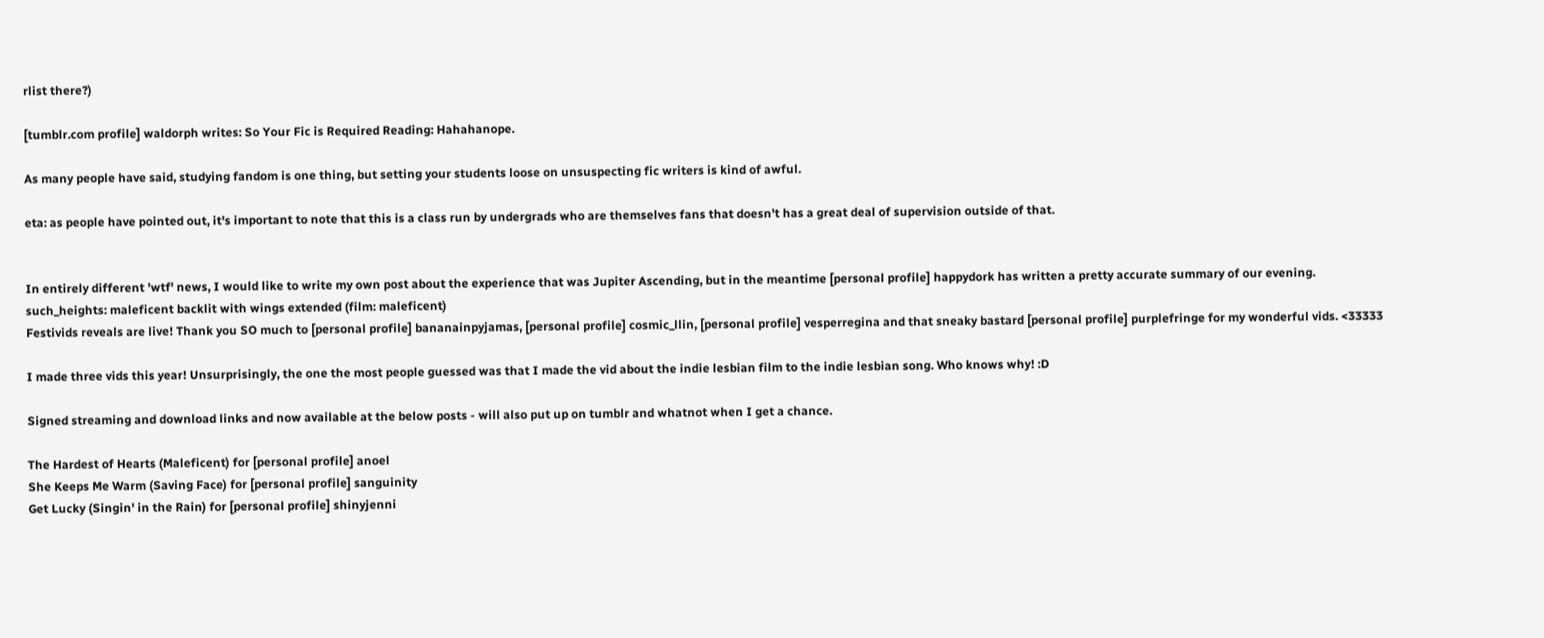rlist there?)

[tumblr.com profile] waldorph writes: So Your Fic is Required Reading: Hahahanope.

As many people have said, studying fandom is one thing, but setting your students loose on unsuspecting fic writers is kind of awful.

eta: as people have pointed out, it's important to note that this is a class run by undergrads who are themselves fans that doesn't has a great deal of supervision outside of that.


In entirely different 'wtf' news, I would like to write my own post about the experience that was Jupiter Ascending, but in the meantime [personal profile] happydork has written a pretty accurate summary of our evening.
such_heights: maleficent backlit with wings extended (film: maleficent)
Festivids reveals are live! Thank you SO much to [personal profile] bananainpyjamas, [personal profile] cosmic_llin, [personal profile] vesperregina and that sneaky bastard [personal profile] purplefringe for my wonderful vids. <33333

I made three vids this year! Unsurprisingly, the one the most people guessed was that I made the vid about the indie lesbian film to the indie lesbian song. Who knows why! :D

Signed streaming and download links and now available at the below posts - will also put up on tumblr and whatnot when I get a chance.

The Hardest of Hearts (Maleficent) for [personal profile] anoel
She Keeps Me Warm (Saving Face) for [personal profile] sanguinity
Get Lucky (Singin' in the Rain) for [personal profile] shinyjenni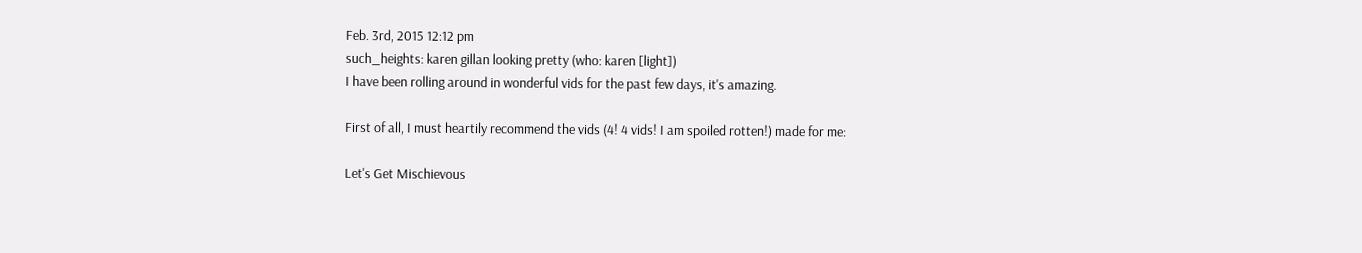Feb. 3rd, 2015 12:12 pm
such_heights: karen gillan looking pretty (who: karen [light])
I have been rolling around in wonderful vids for the past few days, it's amazing.

First of all, I must heartily recommend the vids (4! 4 vids! I am spoiled rotten!) made for me:

Let's Get Mischievous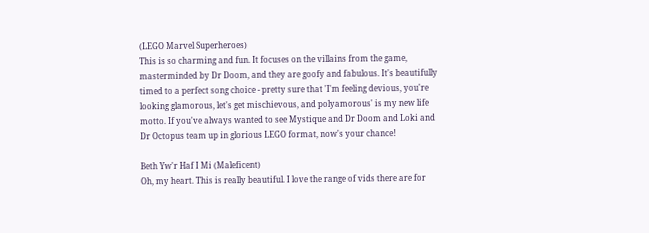(LEGO Marvel Superheroes)
This is so charming and fun. It focuses on the villains from the game, masterminded by Dr Doom, and they are goofy and fabulous. It's beautifully timed to a perfect song choice - pretty sure that 'I'm feeling devious, you're looking glamorous, let's get mischievous, and polyamorous' is my new life motto. If you've always wanted to see Mystique and Dr Doom and Loki and Dr Octopus team up in glorious LEGO format, now's your chance!

Beth Yw'r Haf I Mi (Maleficent)
Oh, my heart. This is really beautiful. I love the range of vids there are for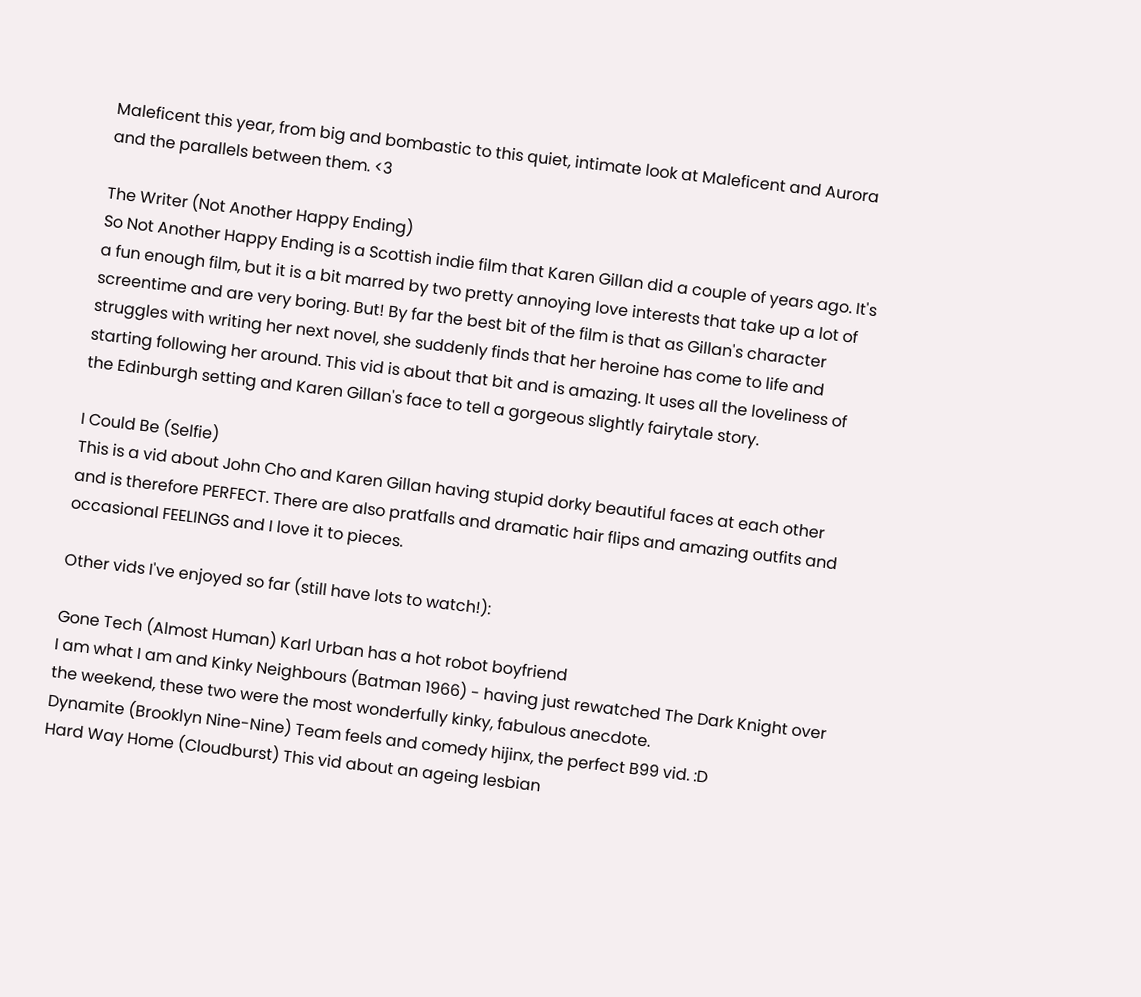Maleficent this year, from big and bombastic to this quiet, intimate look at Maleficent and Aurora and the parallels between them. <3

The Writer (Not Another Happy Ending)
So Not Another Happy Ending is a Scottish indie film that Karen Gillan did a couple of years ago. It's a fun enough film, but it is a bit marred by two pretty annoying love interests that take up a lot of screentime and are very boring. But! By far the best bit of the film is that as Gillan's character struggles with writing her next novel, she suddenly finds that her heroine has come to life and starting following her around. This vid is about that bit and is amazing. It uses all the loveliness of the Edinburgh setting and Karen Gillan's face to tell a gorgeous slightly fairytale story.

I Could Be (Selfie)
This is a vid about John Cho and Karen Gillan having stupid dorky beautiful faces at each other and is therefore PERFECT. There are also pratfalls and dramatic hair flips and amazing outfits and occasional FEELINGS and I love it to pieces.

Other vids I've enjoyed so far (still have lots to watch!):

Gone Tech (Almost Human) Karl Urban has a hot robot boyfriend
I am what I am and Kinky Neighbours (Batman 1966) - having just rewatched The Dark Knight over the weekend, these two were the most wonderfully kinky, fabulous anecdote.
Dynamite (Brooklyn Nine-Nine) Team feels and comedy hijinx, the perfect B99 vid. :D
Hard Way Home (Cloudburst) This vid about an ageing lesbian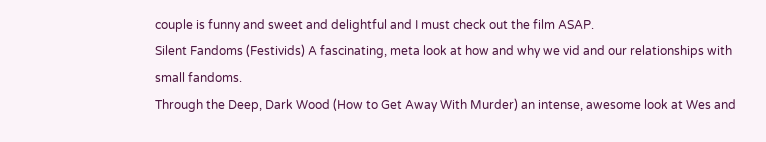couple is funny and sweet and delightful and I must check out the film ASAP.
Silent Fandoms (Festivids) A fascinating, meta look at how and why we vid and our relationships with small fandoms.
Through the Deep, Dark Wood (How to Get Away With Murder) an intense, awesome look at Wes and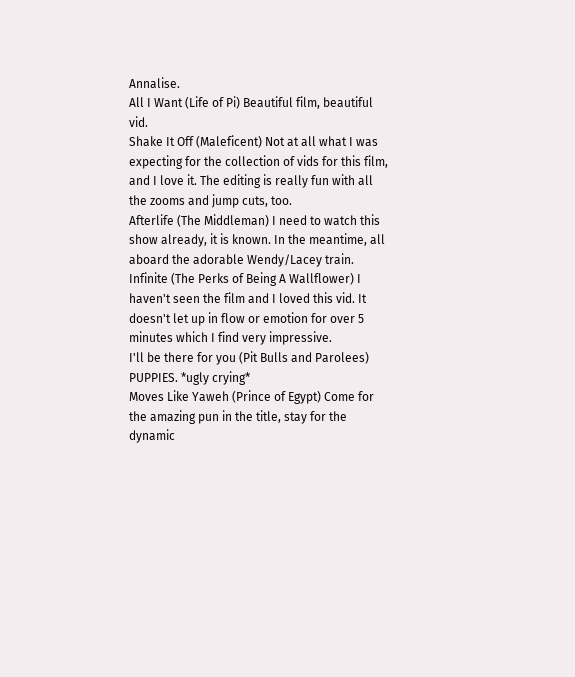Annalise.
All I Want (Life of Pi) Beautiful film, beautiful vid.
Shake It Off (Maleficent) Not at all what I was expecting for the collection of vids for this film, and I love it. The editing is really fun with all the zooms and jump cuts, too.
Afterlife (The Middleman) I need to watch this show already, it is known. In the meantime, all aboard the adorable Wendy/Lacey train.
Infinite (The Perks of Being A Wallflower) I haven't seen the film and I loved this vid. It doesn't let up in flow or emotion for over 5 minutes which I find very impressive.
I'll be there for you (Pit Bulls and Parolees) PUPPIES. *ugly crying*
Moves Like Yaweh (Prince of Egypt) Come for the amazing pun in the title, stay for the dynamic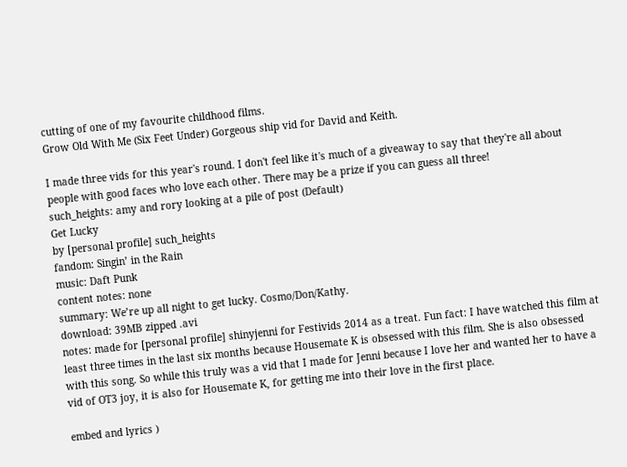cutting of one of my favourite childhood films.
Grow Old With Me (Six Feet Under) Gorgeous ship vid for David and Keith.

I made three vids for this year's round. I don't feel like it's much of a giveaway to say that they're all about people with good faces who love each other. There may be a prize if you can guess all three!
such_heights: amy and rory looking at a pile of post (Default)
Get Lucky
by [personal profile] such_heights
fandom: Singin’ in the Rain
music: Daft Punk
content notes: none
summary: We’re up all night to get lucky. Cosmo/Don/Kathy.
download: 39MB zipped .avi
notes: made for [personal profile] shinyjenni for Festivids 2014 as a treat. Fun fact: I have watched this film at least three times in the last six months because Housemate K is obsessed with this film. She is also obsessed with this song. So while this truly was a vid that I made for Jenni because I love her and wanted her to have a vid of OT3 joy, it is also for Housemate K, for getting me into their love in the first place.

embed and lyrics )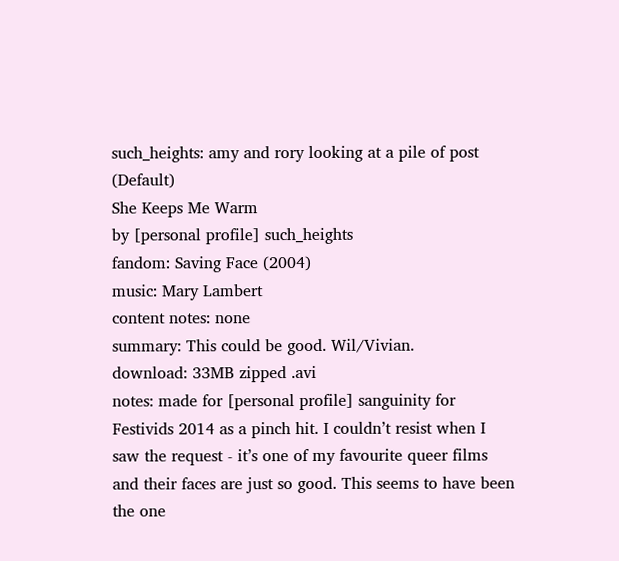such_heights: amy and rory looking at a pile of post (Default)
She Keeps Me Warm
by [personal profile] such_heights
fandom: Saving Face (2004)
music: Mary Lambert
content notes: none
summary: This could be good. Wil/Vivian.
download: 33MB zipped .avi
notes: made for [personal profile] sanguinity for Festivids 2014 as a pinch hit. I couldn’t resist when I saw the request - it’s one of my favourite queer films and their faces are just so good. This seems to have been the one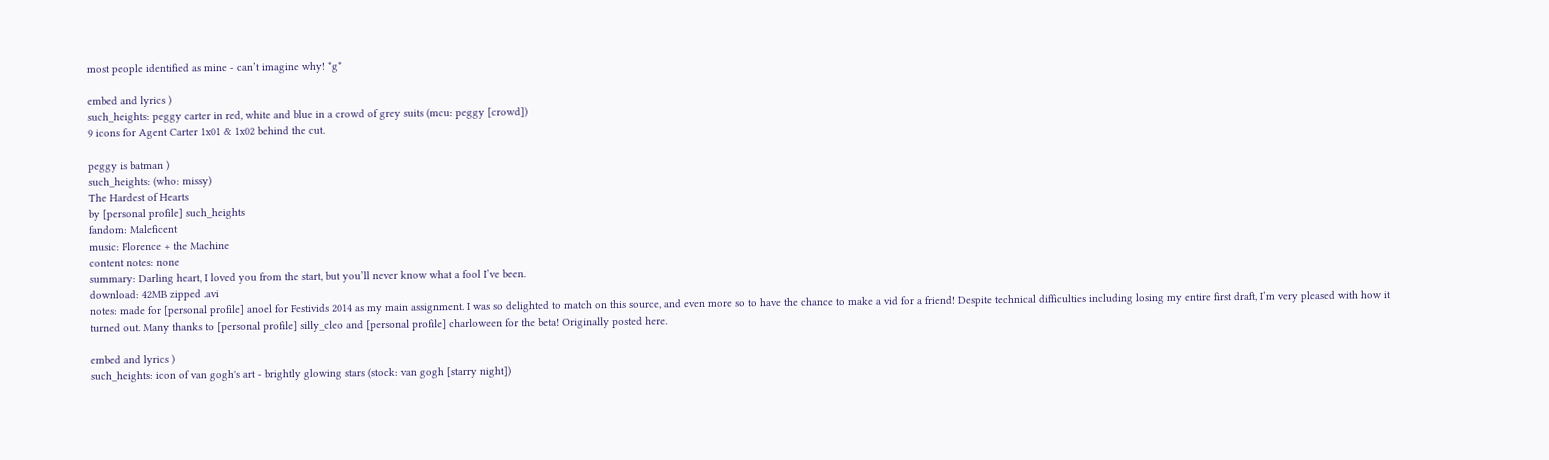most people identified as mine - can’t imagine why! *g*

embed and lyrics )
such_heights: peggy carter in red, white and blue in a crowd of grey suits (mcu: peggy [crowd])
9 icons for Agent Carter 1x01 & 1x02 behind the cut.

peggy is batman )
such_heights: (who: missy)
The Hardest of Hearts
by [personal profile] such_heights
fandom: Maleficent
music: Florence + the Machine
content notes: none
summary: Darling heart, I loved you from the start, but you’ll never know what a fool I’ve been.
download: 42MB zipped .avi
notes: made for [personal profile] anoel for Festivids 2014 as my main assignment. I was so delighted to match on this source, and even more so to have the chance to make a vid for a friend! Despite technical difficulties including losing my entire first draft, I’m very pleased with how it turned out. Many thanks to [personal profile] silly_cleo and [personal profile] charloween for the beta! Originally posted here.

embed and lyrics )
such_heights: icon of van gogh's art - brightly glowing stars (stock: van gogh [starry night])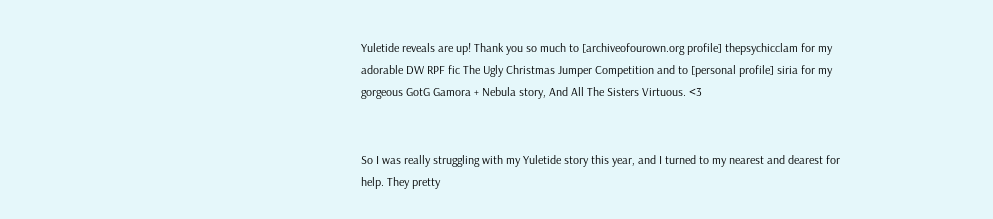Yuletide reveals are up! Thank you so much to [archiveofourown.org profile] thepsychicclam for my adorable DW RPF fic The Ugly Christmas Jumper Competition and to [personal profile] siria for my gorgeous GotG Gamora + Nebula story, And All The Sisters Virtuous. <3


So I was really struggling with my Yuletide story this year, and I turned to my nearest and dearest for help. They pretty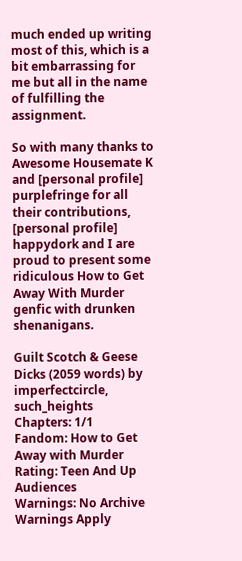much ended up writing most of this, which is a bit embarrassing for me but all in the name of fulfilling the assignment.

So with many thanks to Awesome Housemate K and [personal profile] purplefringe for all their contributions, [personal profile] happydork and I are proud to present some ridiculous How to Get Away With Murder genfic with drunken shenanigans.

Guilt Scotch & Geese Dicks (2059 words) by imperfectcircle, such_heights
Chapters: 1/1
Fandom: How to Get Away with Murder
Rating: Teen And Up Audiences
Warnings: No Archive Warnings Apply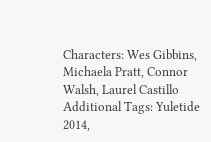Characters: Wes Gibbins, Michaela Pratt, Connor Walsh, Laurel Castillo
Additional Tags: Yuletide 2014,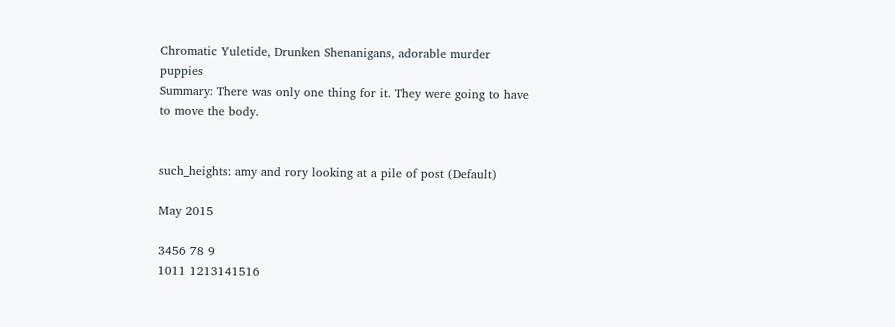Chromatic Yuletide, Drunken Shenanigans, adorable murder puppies
Summary: There was only one thing for it. They were going to have to move the body.


such_heights: amy and rory looking at a pile of post (Default)

May 2015

3456 78 9
1011 1213141516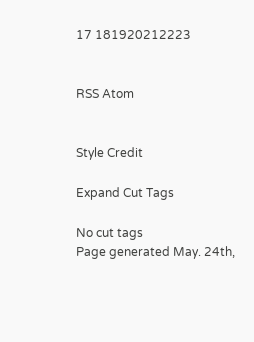17 181920212223


RSS Atom


Style Credit

Expand Cut Tags

No cut tags
Page generated May. 24th,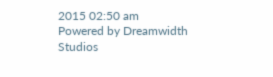2015 02:50 am
Powered by Dreamwidth Studios